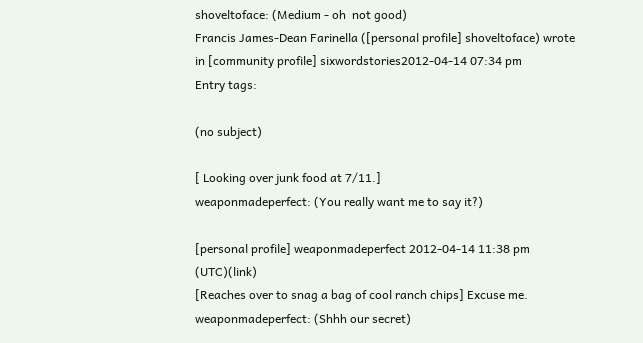shoveltoface: (Medium - oh  not good)
Francis James-Dean Farinella ([personal profile] shoveltoface) wrote in [community profile] sixwordstories2012-04-14 07:34 pm
Entry tags:

(no subject)

[ Looking over junk food at 7/11.]
weaponmadeperfect: (You really want me to say it?)

[personal profile] weaponmadeperfect 2012-04-14 11:38 pm (UTC)(link)
[Reaches over to snag a bag of cool ranch chips] Excuse me.
weaponmadeperfect: (Shhh our secret)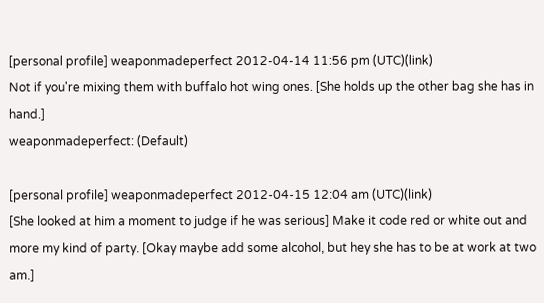[personal profile] weaponmadeperfect 2012-04-14 11:56 pm (UTC)(link)
Not if you're mixing them with buffalo hot wing ones. [She holds up the other bag she has in hand.]
weaponmadeperfect: (Default)

[personal profile] weaponmadeperfect 2012-04-15 12:04 am (UTC)(link)
[She looked at him a moment to judge if he was serious] Make it code red or white out and more my kind of party. [Okay maybe add some alcohol, but hey she has to be at work at two am.]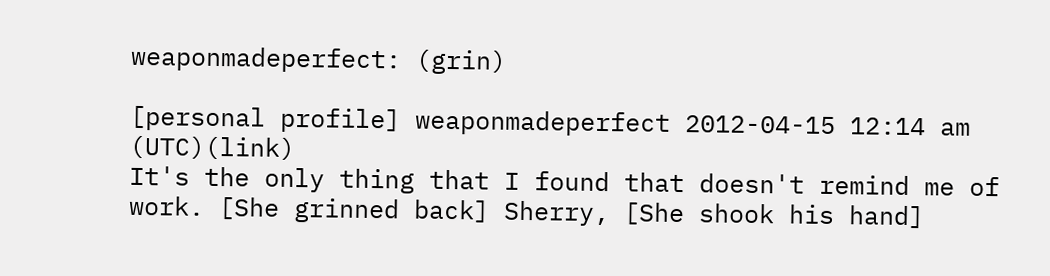weaponmadeperfect: (grin)

[personal profile] weaponmadeperfect 2012-04-15 12:14 am (UTC)(link)
It's the only thing that I found that doesn't remind me of work. [She grinned back] Sherry, [She shook his hand]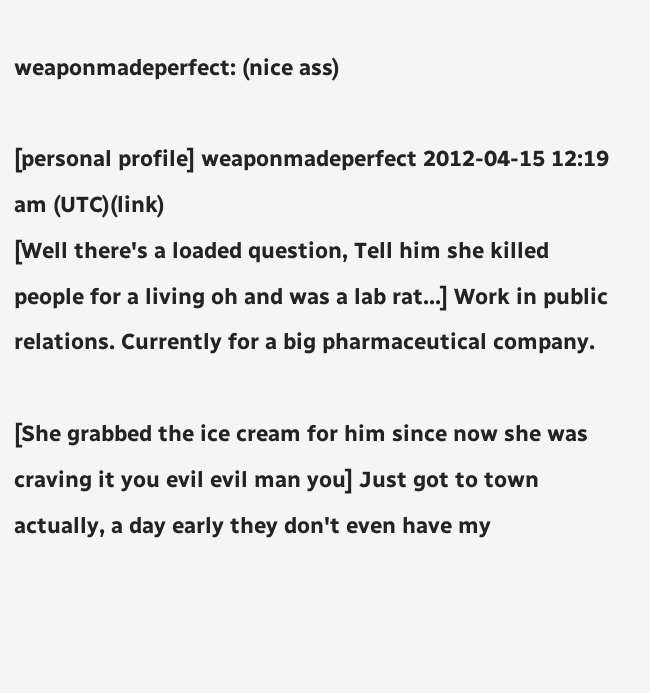weaponmadeperfect: (nice ass)

[personal profile] weaponmadeperfect 2012-04-15 12:19 am (UTC)(link)
[Well there's a loaded question, Tell him she killed people for a living oh and was a lab rat...] Work in public relations. Currently for a big pharmaceutical company.

[She grabbed the ice cream for him since now she was craving it you evil evil man you] Just got to town actually, a day early they don't even have my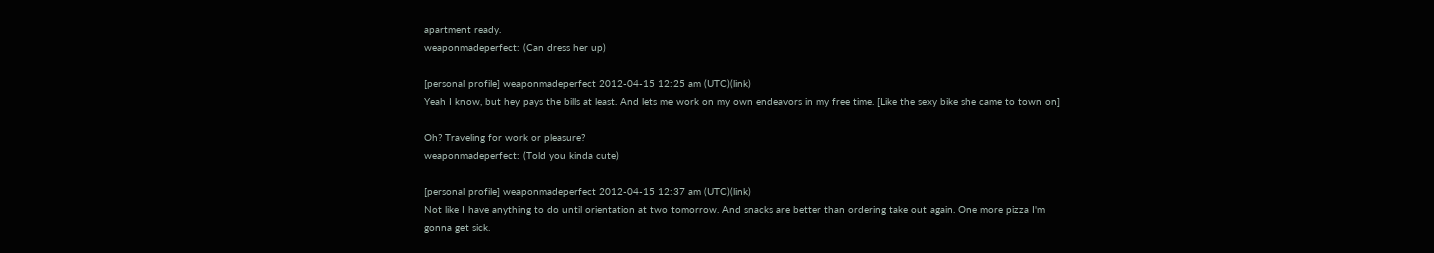apartment ready.
weaponmadeperfect: (Can dress her up)

[personal profile] weaponmadeperfect 2012-04-15 12:25 am (UTC)(link)
Yeah I know, but hey pays the bills at least. And lets me work on my own endeavors in my free time. [Like the sexy bike she came to town on]

Oh? Traveling for work or pleasure?
weaponmadeperfect: (Told you kinda cute)

[personal profile] weaponmadeperfect 2012-04-15 12:37 am (UTC)(link)
Not like I have anything to do until orientation at two tomorrow. And snacks are better than ordering take out again. One more pizza I'm gonna get sick.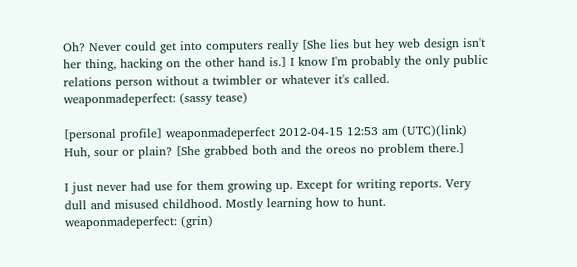Oh? Never could get into computers really [She lies but hey web design isn't her thing, hacking on the other hand is.] I know I'm probably the only public relations person without a twimbler or whatever it's called.
weaponmadeperfect: (sassy tease)

[personal profile] weaponmadeperfect 2012-04-15 12:53 am (UTC)(link)
Huh, sour or plain? [She grabbed both and the oreos no problem there.]

I just never had use for them growing up. Except for writing reports. Very dull and misused childhood. Mostly learning how to hunt.
weaponmadeperfect: (grin)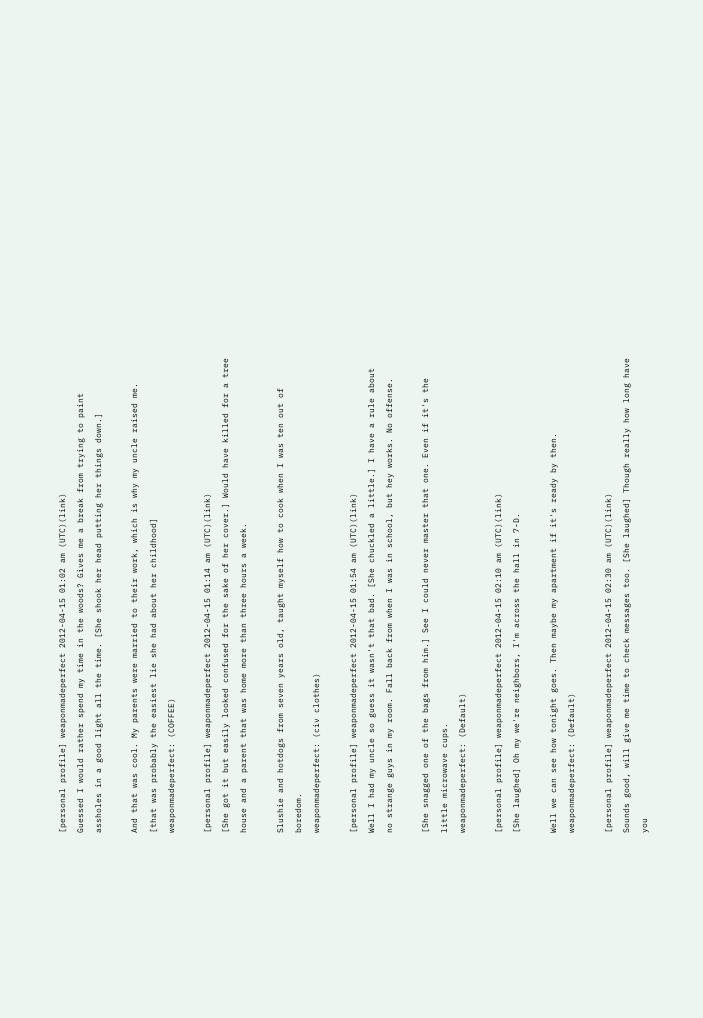[personal profile] weaponmadeperfect 2012-04-15 01:02 am (UTC)(link)
Guessed I would rather spend my time in the woods? Gives me a break from trying to paint assholes in a good light all the time. [She shook her head putting her things down.]

And that was cool. My parents were married to their work, which is why my uncle raised me. [that was probably the easiest lie she had about her childhood]
weaponmadeperfect: (COFFEE)

[personal profile] weaponmadeperfect 2012-04-15 01:14 am (UTC)(link)
[She got it but easily looked confused for the sake of her cover.] Would have killed for a tree house and a parent that was home more than three hours a week.

Slushie and hotdogs from seven years old, taught myself how to cook when I was ten out of boredom.
weaponmadeperfect: (civ clothes)

[personal profile] weaponmadeperfect 2012-04-15 01:54 am (UTC)(link)
Well I had my uncle so guess it wasn't that bad. [She chuckled a little.] I have a rule about no strange guys in my room. Fall back from when I was in school, but hey works. No offense.

[She snagged one of the bags from him.] See I could never master that one. Even if it's the little microwave cups.
weaponmadeperfect: (Default)

[personal profile] weaponmadeperfect 2012-04-15 02:10 am (UTC)(link)
[She laughed] Oh my we're neighbors, I'm across the hall in 7-D.

Well we can see how tonight goes. Then maybe my apartment if it's ready by then.
weaponmadeperfect: (Default)

[personal profile] weaponmadeperfect 2012-04-15 02:30 am (UTC)(link)
Sounds good, will give me time to check messages too. [She laughed] Though really how long have you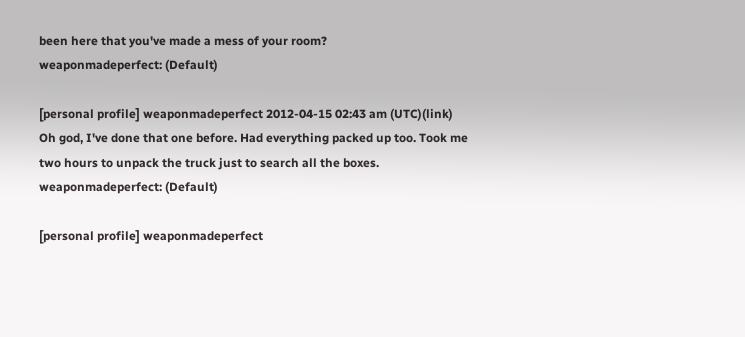been here that you've made a mess of your room?
weaponmadeperfect: (Default)

[personal profile] weaponmadeperfect 2012-04-15 02:43 am (UTC)(link)
Oh god, I've done that one before. Had everything packed up too. Took me two hours to unpack the truck just to search all the boxes.
weaponmadeperfect: (Default)

[personal profile] weaponmadeperfect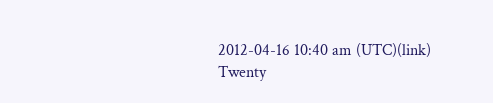2012-04-16 10:40 am (UTC)(link)
Twenty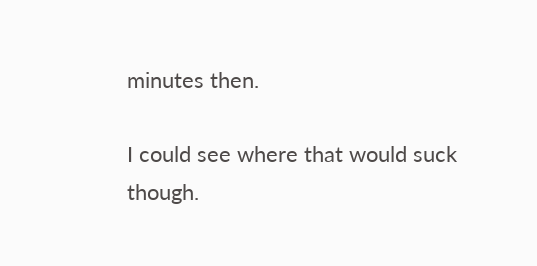minutes then.

I could see where that would suck though.